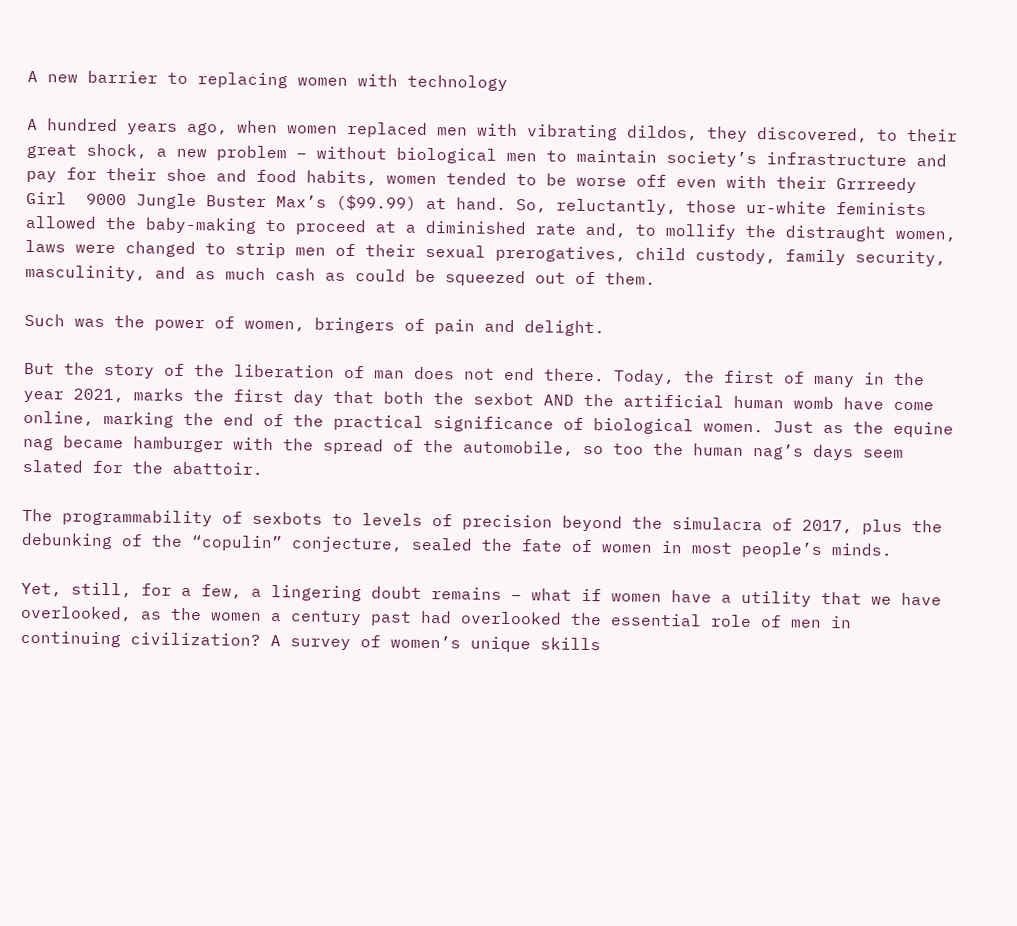A new barrier to replacing women with technology

A hundred years ago, when women replaced men with vibrating dildos, they discovered, to their great shock, a new problem – without biological men to maintain society’s infrastructure and pay for their shoe and food habits, women tended to be worse off even with their Grrreedy Girl  9000 Jungle Buster Max’s ($99.99) at hand. So, reluctantly, those ur-white feminists allowed the baby-making to proceed at a diminished rate and, to mollify the distraught women, laws were changed to strip men of their sexual prerogatives, child custody, family security, masculinity, and as much cash as could be squeezed out of them.

Such was the power of women, bringers of pain and delight.

But the story of the liberation of man does not end there. Today, the first of many in the year 2021, marks the first day that both the sexbot AND the artificial human womb have come online, marking the end of the practical significance of biological women. Just as the equine nag became hamburger with the spread of the automobile, so too the human nag’s days seem slated for the abattoir.

The programmability of sexbots to levels of precision beyond the simulacra of 2017, plus the debunking of the “copulin” conjecture, sealed the fate of women in most people’s minds.

Yet, still, for a few, a lingering doubt remains – what if women have a utility that we have overlooked, as the women a century past had overlooked the essential role of men in continuing civilization? A survey of women’s unique skills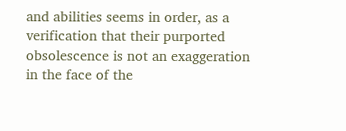and abilities seems in order, as a verification that their purported obsolescence is not an exaggeration in the face of the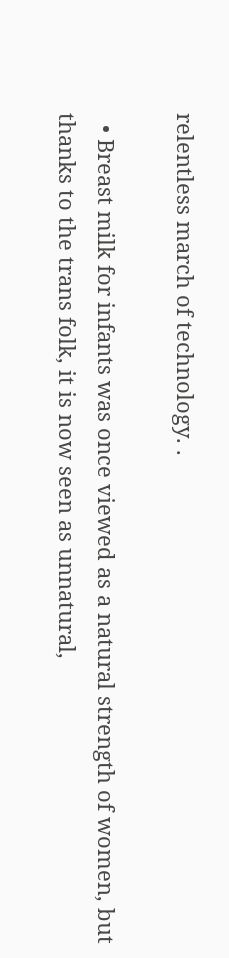relentless march of technology. .

  • Breast milk for infants was once viewed as a natural strength of women, but thanks to the trans folk, it is now seen as unnatural,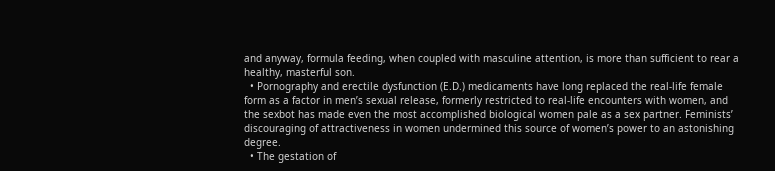and anyway, formula feeding, when coupled with masculine attention, is more than sufficient to rear a healthy, masterful son.
  • Pornography and erectile dysfunction (E.D.) medicaments have long replaced the real-life female form as a factor in men’s sexual release, formerly restricted to real-life encounters with women, and the sexbot has made even the most accomplished biological women pale as a sex partner. Feminists’ discouraging of attractiveness in women undermined this source of women’s power to an astonishing degree.
  • The gestation of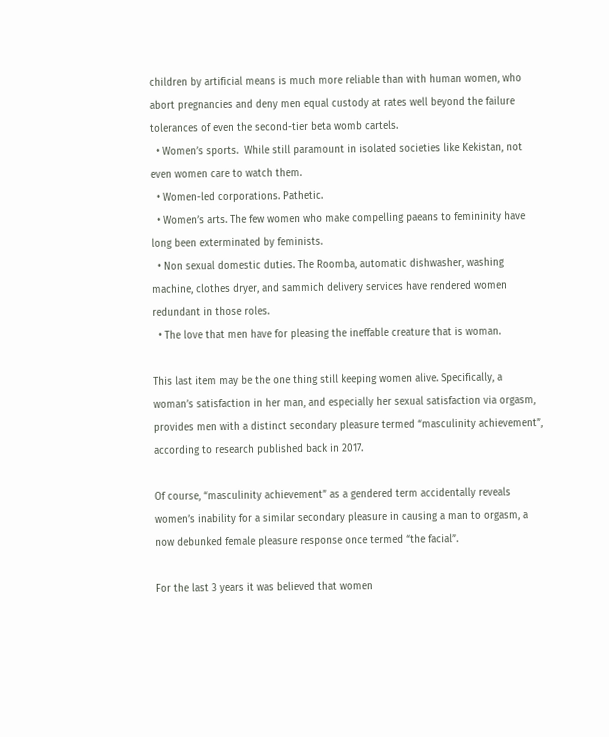children by artificial means is much more reliable than with human women, who abort pregnancies and deny men equal custody at rates well beyond the failure tolerances of even the second-tier beta womb cartels.
  • Women’s sports.  While still paramount in isolated societies like Kekistan, not even women care to watch them.
  • Women-led corporations. Pathetic.
  • Women’s arts. The few women who make compelling paeans to femininity have long been exterminated by feminists.
  • Non sexual domestic duties. The Roomba, automatic dishwasher, washing machine, clothes dryer, and sammich delivery services have rendered women redundant in those roles.
  • The love that men have for pleasing the ineffable creature that is woman.

This last item may be the one thing still keeping women alive. Specifically, a woman’s satisfaction in her man, and especially her sexual satisfaction via orgasm, provides men with a distinct secondary pleasure termed “masculinity achievement”, according to research published back in 2017.

Of course, “masculinity achievement” as a gendered term accidentally reveals women’s inability for a similar secondary pleasure in causing a man to orgasm, a now debunked female pleasure response once termed “the facial”.

For the last 3 years it was believed that women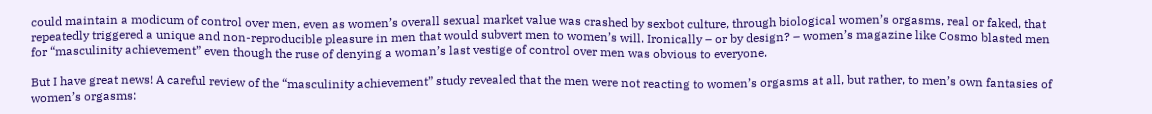could maintain a modicum of control over men, even as women’s overall sexual market value was crashed by sexbot culture, through biological women’s orgasms, real or faked, that repeatedly triggered a unique and non-reproducible pleasure in men that would subvert men to women’s will. Ironically – or by design? – women’s magazine like Cosmo blasted men for “masculinity achievement” even though the ruse of denying a woman’s last vestige of control over men was obvious to everyone.

But I have great news! A careful review of the “masculinity achievement” study revealed that the men were not reacting to women’s orgasms at all, but rather, to men’s own fantasies of women’s orgasms: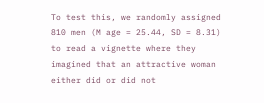To test this, we randomly assigned 810 men (M age = 25.44, SD = 8.31) to read a vignette where they imagined that an attractive woman either did or did not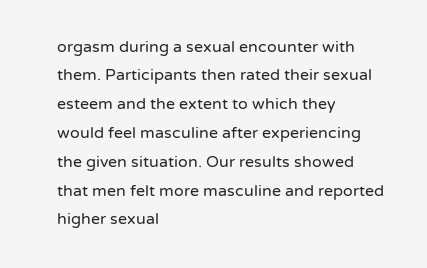orgasm during a sexual encounter with them. Participants then rated their sexual esteem and the extent to which they would feel masculine after experiencing the given situation. Our results showed that men felt more masculine and reported higher sexual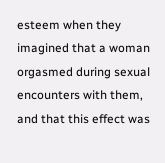esteem when they imagined that a woman orgasmed during sexual encounters with them, and that this effect was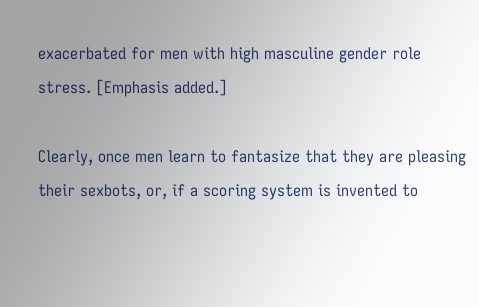exacerbated for men with high masculine gender role stress. [Emphasis added.]

Clearly, once men learn to fantasize that they are pleasing their sexbots, or, if a scoring system is invented to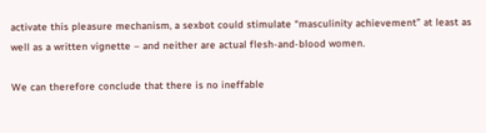activate this pleasure mechanism, a sexbot could stimulate “masculinity achievement” at least as well as a written vignette – and neither are actual flesh-and-blood women.

We can therefore conclude that there is no ineffable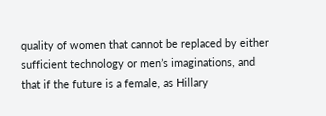quality of women that cannot be replaced by either sufficient technology or men’s imaginations, and that if the future is a female, as Hillary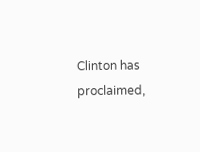Clinton has proclaimed,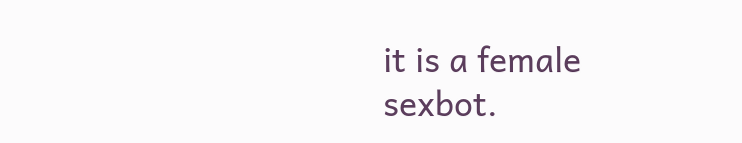it is a female sexbot.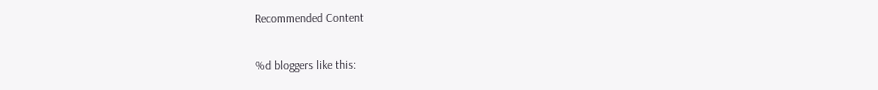Recommended Content

%d bloggers like this: